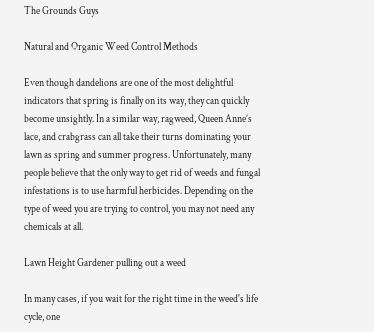The Grounds Guys

Natural and Organic Weed Control Methods

Even though dandelions are one of the most delightful indicators that spring is finally on its way, they can quickly become unsightly. In a similar way, ragweed, Queen Anne’s lace, and crabgrass can all take their turns dominating your lawn as spring and summer progress. Unfortunately, many people believe that the only way to get rid of weeds and fungal infestations is to use harmful herbicides. Depending on the type of weed you are trying to control, you may not need any chemicals at all.

Lawn Height Gardener pulling out a weed

In many cases, if you wait for the right time in the weed's life cycle, one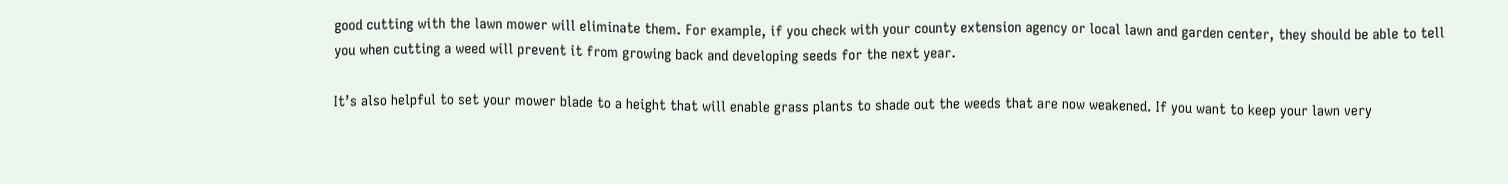good cutting with the lawn mower will eliminate them. For example, if you check with your county extension agency or local lawn and garden center, they should be able to tell you when cutting a weed will prevent it from growing back and developing seeds for the next year.

It’s also helpful to set your mower blade to a height that will enable grass plants to shade out the weeds that are now weakened. If you want to keep your lawn very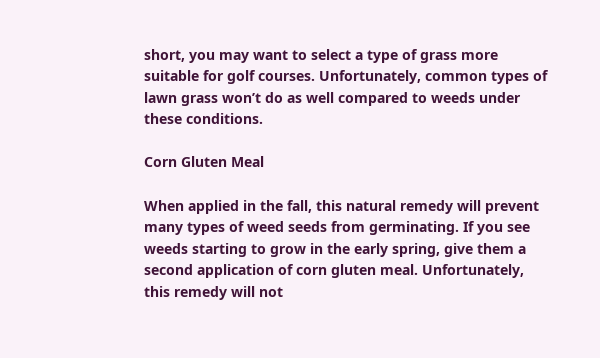short, you may want to select a type of grass more suitable for golf courses. Unfortunately, common types of lawn grass won’t do as well compared to weeds under these conditions.

Corn Gluten Meal

When applied in the fall, this natural remedy will prevent many types of weed seeds from germinating. If you see weeds starting to grow in the early spring, give them a second application of corn gluten meal. Unfortunately, this remedy will not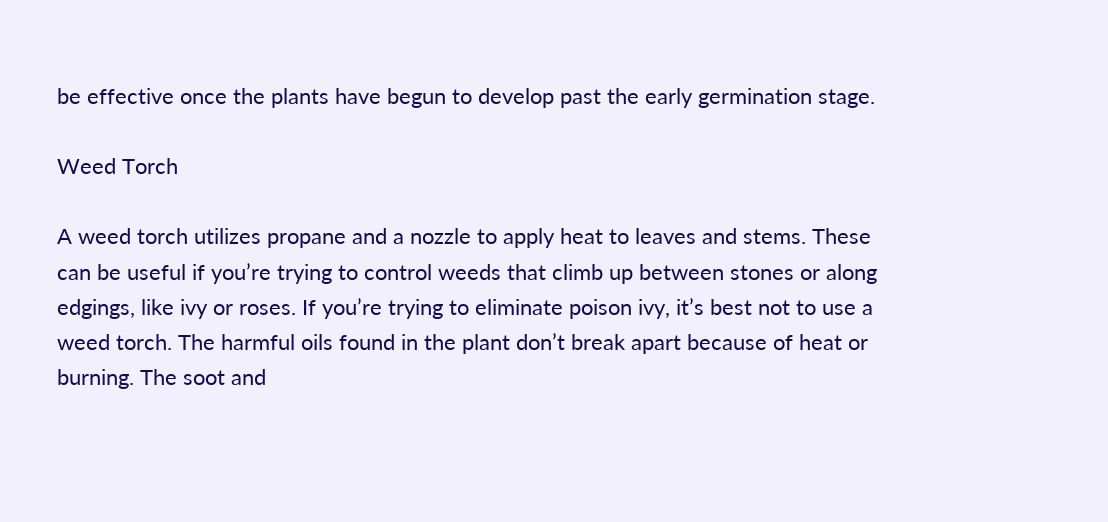be effective once the plants have begun to develop past the early germination stage.

Weed Torch

A weed torch utilizes propane and a nozzle to apply heat to leaves and stems. These can be useful if you’re trying to control weeds that climb up between stones or along edgings, like ivy or roses. If you’re trying to eliminate poison ivy, it’s best not to use a weed torch. The harmful oils found in the plant don’t break apart because of heat or burning. The soot and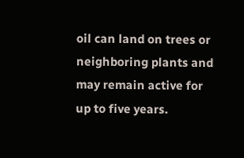oil can land on trees or neighboring plants and may remain active for up to five years.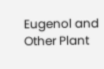Eugenol and Other Plant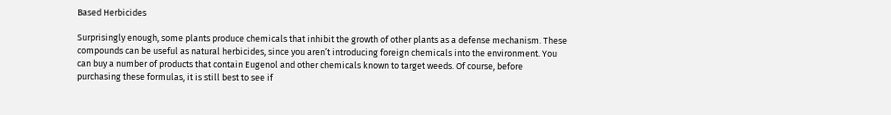Based Herbicides

Surprisingly enough, some plants produce chemicals that inhibit the growth of other plants as a defense mechanism. These compounds can be useful as natural herbicides, since you aren’t introducing foreign chemicals into the environment. You can buy a number of products that contain Eugenol and other chemicals known to target weeds. Of course, before purchasing these formulas, it is still best to see if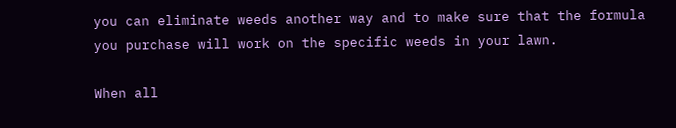you can eliminate weeds another way and to make sure that the formula you purchase will work on the specific weeds in your lawn.

When all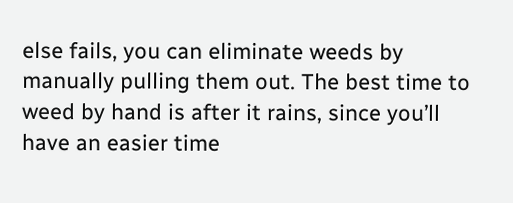else fails, you can eliminate weeds by manually pulling them out. The best time to weed by hand is after it rains, since you’ll have an easier time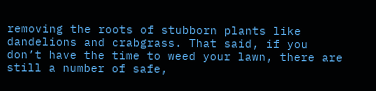removing the roots of stubborn plants like dandelions and crabgrass. That said, if you don’t have the time to weed your lawn, there are still a number of safe,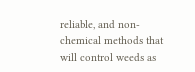reliable, and non-chemical methods that will control weeds as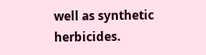well as synthetic herbicides.